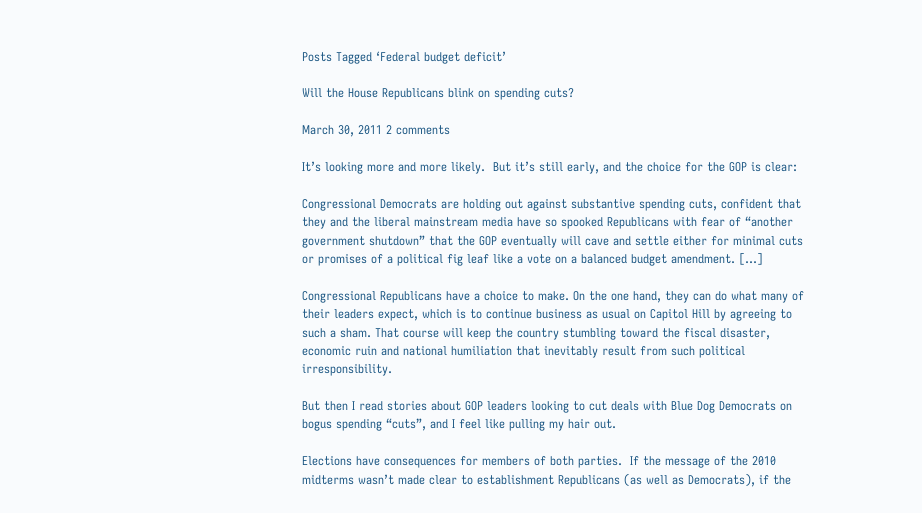Posts Tagged ‘Federal budget deficit’

Will the House Republicans blink on spending cuts?

March 30, 2011 2 comments

It’s looking more and more likely.  But it’s still early, and the choice for the GOP is clear:

Congressional Democrats are holding out against substantive spending cuts, confident that they and the liberal mainstream media have so spooked Republicans with fear of “another government shutdown” that the GOP eventually will cave and settle either for minimal cuts or promises of a political fig leaf like a vote on a balanced budget amendment. […]

Congressional Republicans have a choice to make. On the one hand, they can do what many of their leaders expect, which is to continue business as usual on Capitol Hill by agreeing to such a sham. That course will keep the country stumbling toward the fiscal disaster, economic ruin and national humiliation that inevitably result from such political irresponsibility.

But then I read stories about GOP leaders looking to cut deals with Blue Dog Democrats on bogus spending “cuts”, and I feel like pulling my hair out.

Elections have consequences for members of both parties.  If the message of the 2010 midterms wasn’t made clear to establishment Republicans (as well as Democrats), if the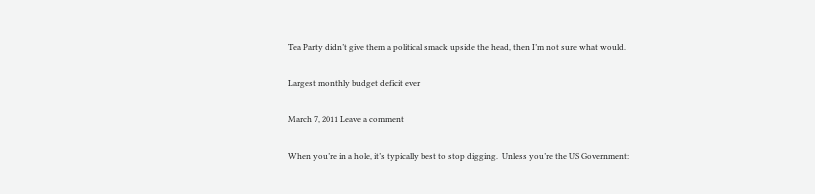Tea Party didn’t give them a political smack upside the head, then I’m not sure what would.

Largest monthly budget deficit ever

March 7, 2011 Leave a comment

When you’re in a hole, it’s typically best to stop digging.  Unless you’re the US Government: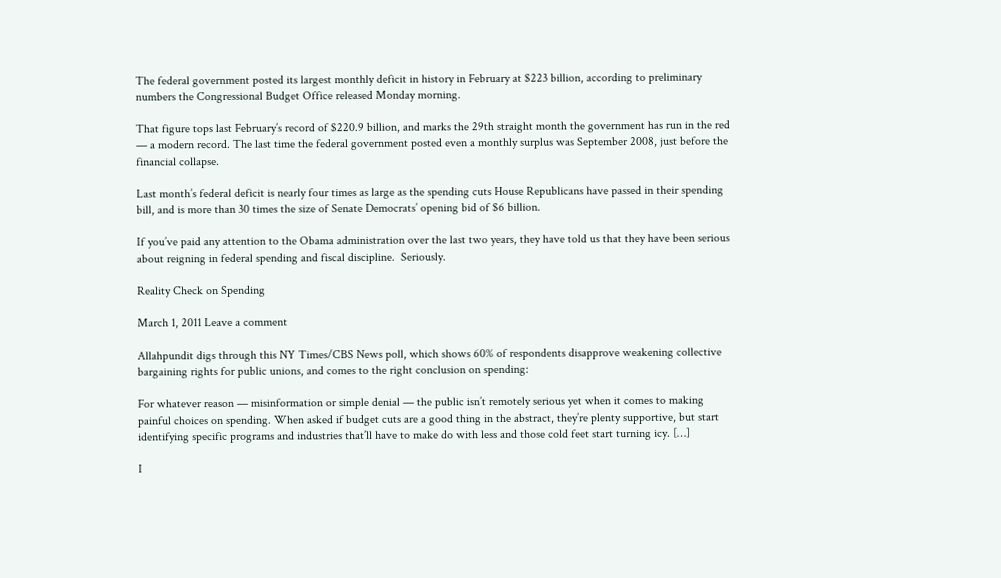The federal government posted its largest monthly deficit in history in February at $223 billion, according to preliminary numbers the Congressional Budget Office released Monday morning.

That figure tops last February’s record of $220.9 billion, and marks the 29th straight month the government has run in the red — a modern record. The last time the federal government posted even a monthly surplus was September 2008, just before the financial collapse.

Last month’s federal deficit is nearly four times as large as the spending cuts House Republicans have passed in their spending bill, and is more than 30 times the size of Senate Democrats’ opening bid of $6 billion.

If you’ve paid any attention to the Obama administration over the last two years, they have told us that they have been serious about reigning in federal spending and fiscal discipline.  Seriously.

Reality Check on Spending

March 1, 2011 Leave a comment

Allahpundit digs through this NY Times/CBS News poll, which shows 60% of respondents disapprove weakening collective bargaining rights for public unions, and comes to the right conclusion on spending:

For whatever reason — misinformation or simple denial — the public isn’t remotely serious yet when it comes to making painful choices on spending. When asked if budget cuts are a good thing in the abstract, they’re plenty supportive, but start identifying specific programs and industries that’ll have to make do with less and those cold feet start turning icy. […]

I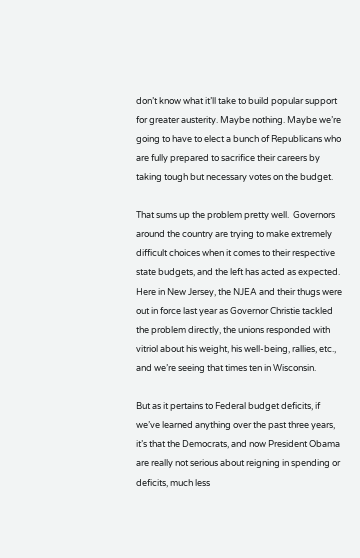don’t know what it’ll take to build popular support for greater austerity. Maybe nothing. Maybe we’re going to have to elect a bunch of Republicans who are fully prepared to sacrifice their careers by taking tough but necessary votes on the budget.

That sums up the problem pretty well.  Governors around the country are trying to make extremely difficult choices when it comes to their respective state budgets, and the left has acted as expected.  Here in New Jersey, the NJEA and their thugs were out in force last year as Governor Christie tackled the problem directly, the unions responded with vitriol about his weight, his well-being, rallies, etc., and we’re seeing that times ten in Wisconsin.

But as it pertains to Federal budget deficits, if we’ve learned anything over the past three years, it’s that the Democrats, and now President Obama are really not serious about reigning in spending or deficits, much less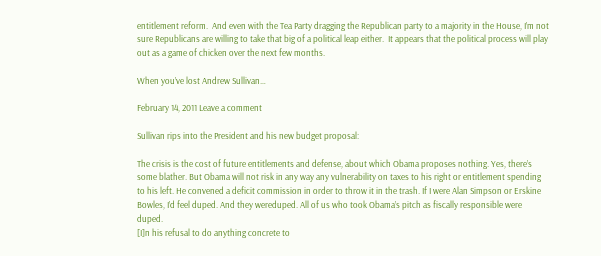entitlement reform.  And even with the Tea Party dragging the Republican party to a majority in the House, I’m not sure Republicans are willing to take that big of a political leap either.  It appears that the political process will play out as a game of chicken over the next few months.

When you’ve lost Andrew Sullivan…

February 14, 2011 Leave a comment

Sullivan rips into the President and his new budget proposal:

The crisis is the cost of future entitlements and defense, about which Obama proposes nothing. Yes, there’s some blather. But Obama will not risk in any way any vulnerability on taxes to his right or entitlement spending to his left. He convened a deficit commission in order to throw it in the trash. If I were Alan Simpson or Erskine Bowles, I’d feel duped. And they wereduped. All of us who took Obama’s pitch as fiscally responsible were duped.
[I]n his refusal to do anything concrete to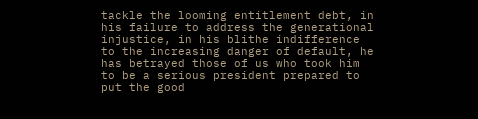tackle the looming entitlement debt, in his failure to address the generational injustice, in his blithe indifference to the increasing danger of default, he has betrayed those of us who took him to be a serious president prepared to put the good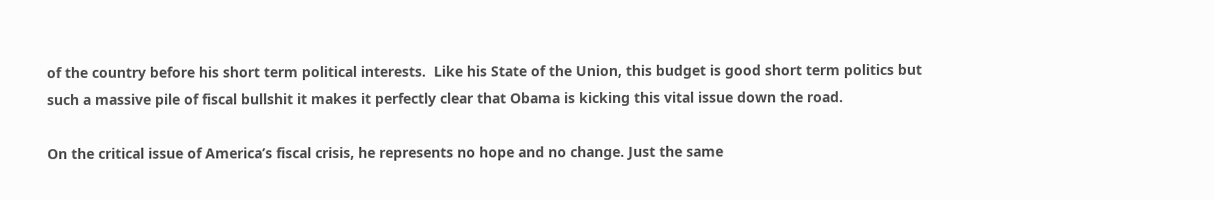of the country before his short term political interests.  Like his State of the Union, this budget is good short term politics but such a massive pile of fiscal bullshit it makes it perfectly clear that Obama is kicking this vital issue down the road.

On the critical issue of America’s fiscal crisis, he represents no hope and no change. Just the same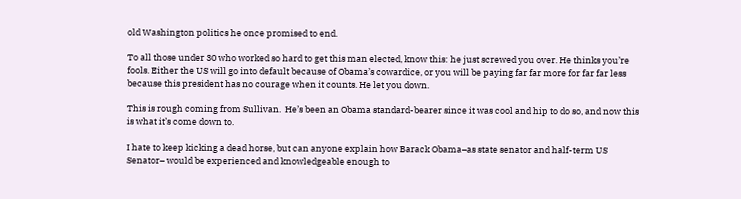old Washington politics he once promised to end.

To all those under 30 who worked so hard to get this man elected, know this: he just screwed you over. He thinks you’re fools. Either the US will go into default because of Obama’s cowardice, or you will be paying far far more for far far less because this president has no courage when it counts. He let you down.

This is rough coming from Sullivan.  He’s been an Obama standard-bearer since it was cool and hip to do so, and now this is what it’s come down to.

I hate to keep kicking a dead horse, but can anyone explain how Barack Obama–as state senator and half-term US Senator– would be experienced and knowledgeable enough to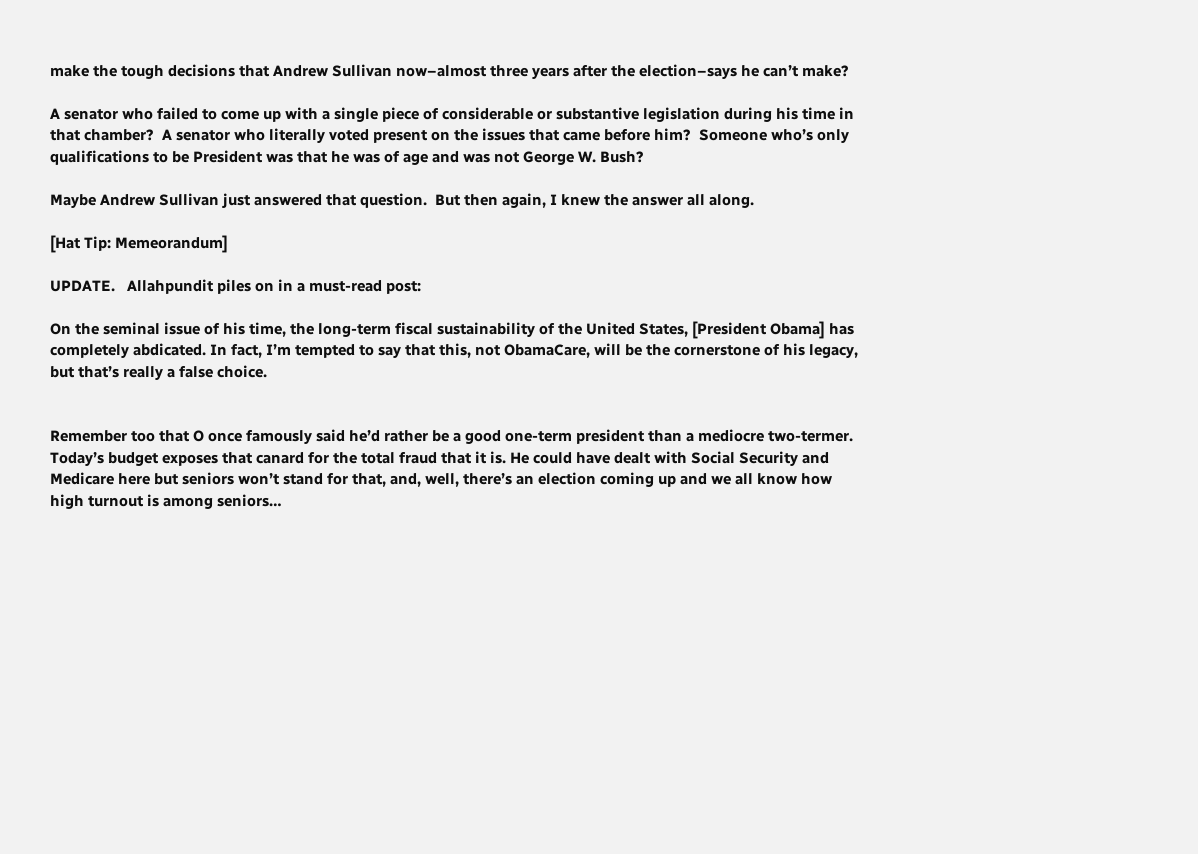make the tough decisions that Andrew Sullivan now–almost three years after the election–says he can’t make?

A senator who failed to come up with a single piece of considerable or substantive legislation during his time in that chamber?  A senator who literally voted present on the issues that came before him?  Someone who’s only qualifications to be President was that he was of age and was not George W. Bush?

Maybe Andrew Sullivan just answered that question.  But then again, I knew the answer all along.

[Hat Tip: Memeorandum]

UPDATE.   Allahpundit piles on in a must-read post:

On the seminal issue of his time, the long-term fiscal sustainability of the United States, [President Obama] has completely abdicated. In fact, I’m tempted to say that this, not ObamaCare, will be the cornerstone of his legacy, but that’s really a false choice.


Remember too that O once famously said he’d rather be a good one-term president than a mediocre two-termer. Today’s budget exposes that canard for the total fraud that it is. He could have dealt with Social Security and Medicare here but seniors won’t stand for that, and, well, there’s an election coming up and we all know how high turnout is among seniors…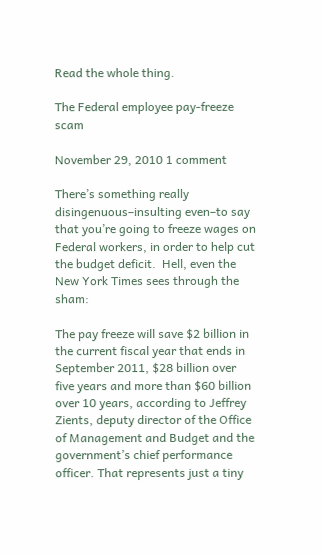Read the whole thing.

The Federal employee pay-freeze scam

November 29, 2010 1 comment

There’s something really disingenuous–insulting even–to say that you’re going to freeze wages on Federal workers, in order to help cut the budget deficit.  Hell, even the New York Times sees through the sham:

The pay freeze will save $2 billion in the current fiscal year that ends in September 2011, $28 billion over five years and more than $60 billion over 10 years, according to Jeffrey Zients, deputy director of the Office of Management and Budget and the government’s chief performance officer. That represents just a tiny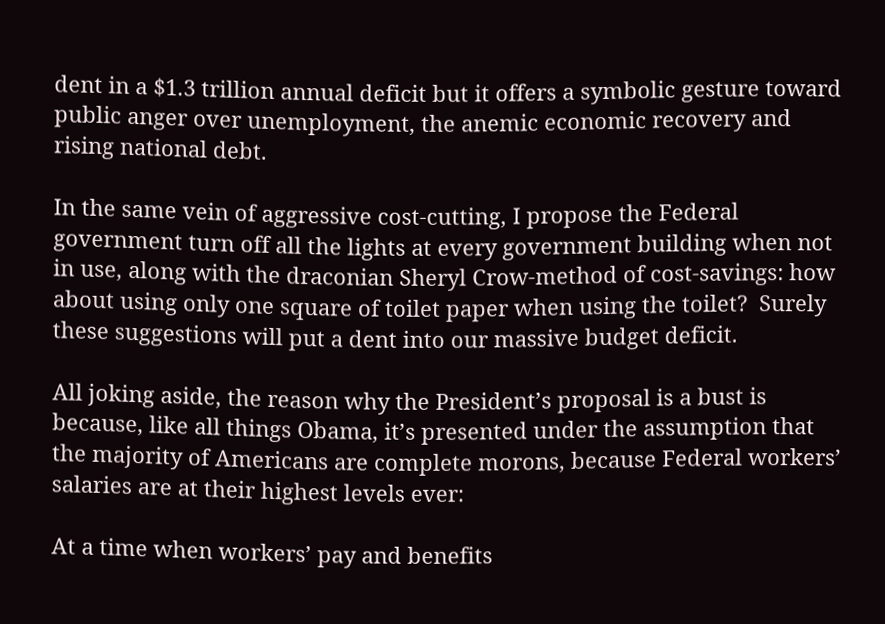dent in a $1.3 trillion annual deficit but it offers a symbolic gesture toward public anger over unemployment, the anemic economic recovery and rising national debt.

In the same vein of aggressive cost-cutting, I propose the Federal government turn off all the lights at every government building when not in use, along with the draconian Sheryl Crow-method of cost-savings: how about using only one square of toilet paper when using the toilet?  Surely these suggestions will put a dent into our massive budget deficit.

All joking aside, the reason why the President’s proposal is a bust is because, like all things Obama, it’s presented under the assumption that the majority of Americans are complete morons, because Federal workers’ salaries are at their highest levels ever:

At a time when workers’ pay and benefits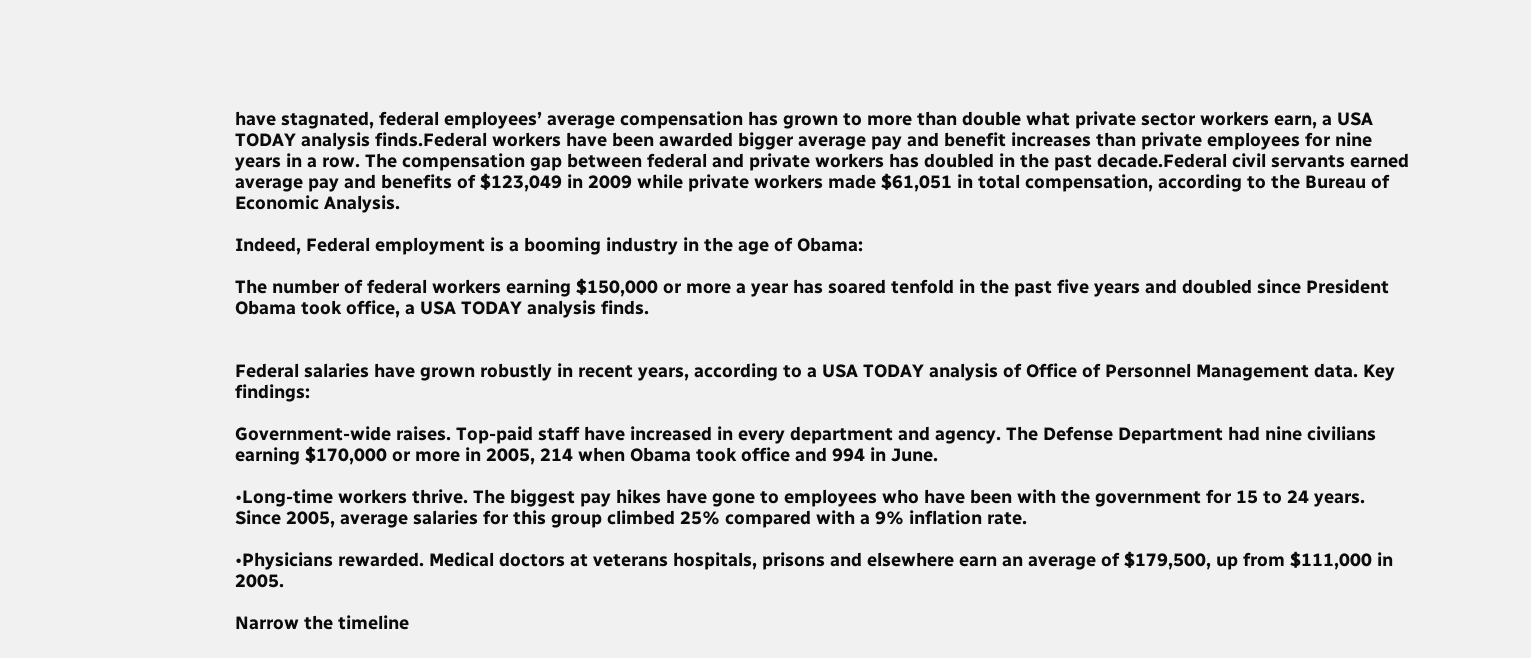have stagnated, federal employees’ average compensation has grown to more than double what private sector workers earn, a USA TODAY analysis finds.Federal workers have been awarded bigger average pay and benefit increases than private employees for nine years in a row. The compensation gap between federal and private workers has doubled in the past decade.Federal civil servants earned average pay and benefits of $123,049 in 2009 while private workers made $61,051 in total compensation, according to the Bureau of Economic Analysis.

Indeed, Federal employment is a booming industry in the age of Obama:

The number of federal workers earning $150,000 or more a year has soared tenfold in the past five years and doubled since President Obama took office, a USA TODAY analysis finds.


Federal salaries have grown robustly in recent years, according to a USA TODAY analysis of Office of Personnel Management data. Key findings:

Government-wide raises. Top-paid staff have increased in every department and agency. The Defense Department had nine civilians earning $170,000 or more in 2005, 214 when Obama took office and 994 in June.

•Long-time workers thrive. The biggest pay hikes have gone to employees who have been with the government for 15 to 24 years. Since 2005, average salaries for this group climbed 25% compared with a 9% inflation rate.

•Physicians rewarded. Medical doctors at veterans hospitals, prisons and elsewhere earn an average of $179,500, up from $111,000 in 2005.

Narrow the timeline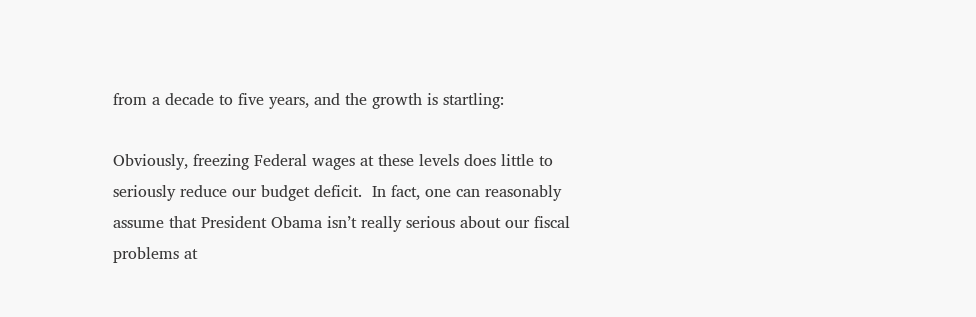from a decade to five years, and the growth is startling:

Obviously, freezing Federal wages at these levels does little to seriously reduce our budget deficit.  In fact, one can reasonably assume that President Obama isn’t really serious about our fiscal problems at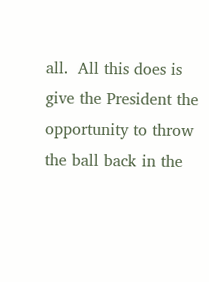all.  All this does is give the President the opportunity to throw the ball back in the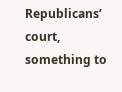Republicans’ court, something to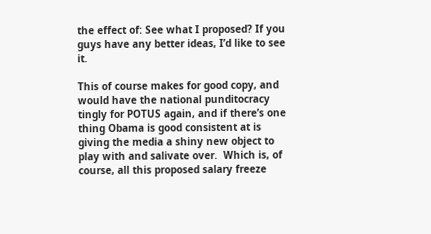the effect of: See what I proposed? If you guys have any better ideas, I’d like to see it.

This of course makes for good copy, and would have the national punditocracy tingly for POTUS again, and if there’s one thing Obama is good consistent at is giving the media a shiny new object to play with and salivate over.  Which is, of course, all this proposed salary freeze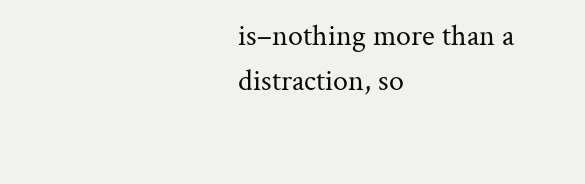is–nothing more than a distraction, so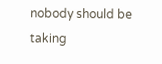nobody should be taking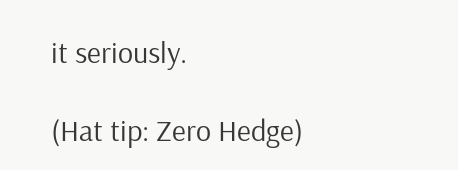it seriously.

(Hat tip: Zero Hedge)